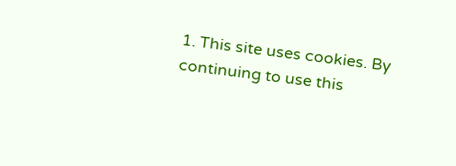1. This site uses cookies. By continuing to use this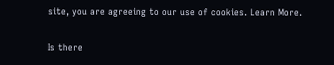site, you are agreeing to our use of cookies. Learn More.

Is there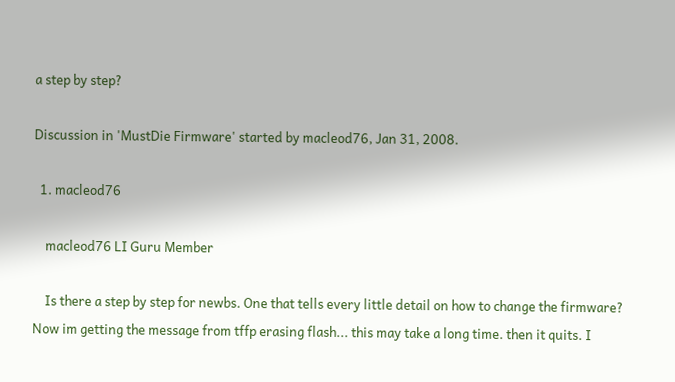a step by step?

Discussion in 'MustDie Firmware' started by macleod76, Jan 31, 2008.

  1. macleod76

    macleod76 LI Guru Member

    Is there a step by step for newbs. One that tells every little detail on how to change the firmware? Now im getting the message from tffp erasing flash... this may take a long time. then it quits. I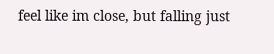feel like im close, but falling just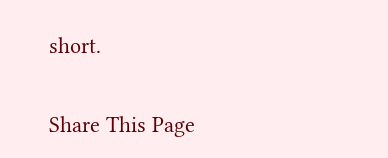short.

Share This Page